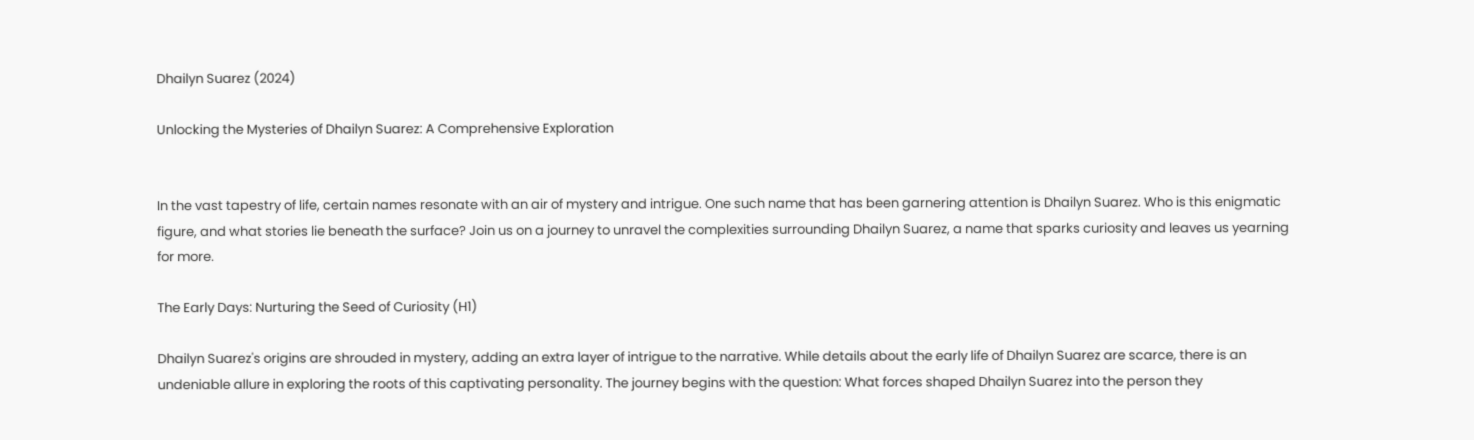Dhailyn Suarez (2024)

Unlocking the Mysteries of Dhailyn Suarez: A Comprehensive Exploration


In the vast tapestry of life, certain names resonate with an air of mystery and intrigue. One such name that has been garnering attention is Dhailyn Suarez. Who is this enigmatic figure, and what stories lie beneath the surface? Join us on a journey to unravel the complexities surrounding Dhailyn Suarez, a name that sparks curiosity and leaves us yearning for more.

The Early Days: Nurturing the Seed of Curiosity (H1)

Dhailyn Suarez's origins are shrouded in mystery, adding an extra layer of intrigue to the narrative. While details about the early life of Dhailyn Suarez are scarce, there is an undeniable allure in exploring the roots of this captivating personality. The journey begins with the question: What forces shaped Dhailyn Suarez into the person they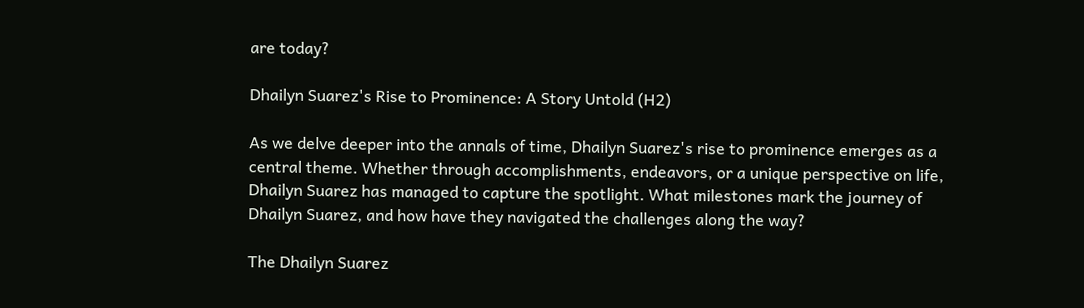are today?

Dhailyn Suarez's Rise to Prominence: A Story Untold (H2)

As we delve deeper into the annals of time, Dhailyn Suarez's rise to prominence emerges as a central theme. Whether through accomplishments, endeavors, or a unique perspective on life, Dhailyn Suarez has managed to capture the spotlight. What milestones mark the journey of Dhailyn Suarez, and how have they navigated the challenges along the way?

The Dhailyn Suarez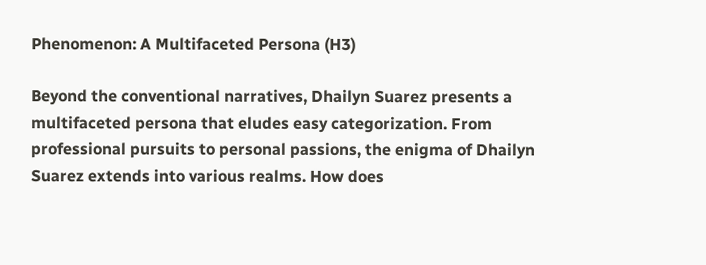Phenomenon: A Multifaceted Persona (H3)

Beyond the conventional narratives, Dhailyn Suarez presents a multifaceted persona that eludes easy categorization. From professional pursuits to personal passions, the enigma of Dhailyn Suarez extends into various realms. How does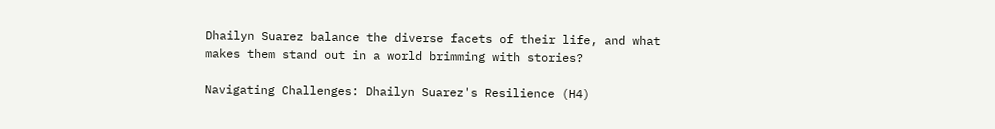Dhailyn Suarez balance the diverse facets of their life, and what makes them stand out in a world brimming with stories?

Navigating Challenges: Dhailyn Suarez's Resilience (H4)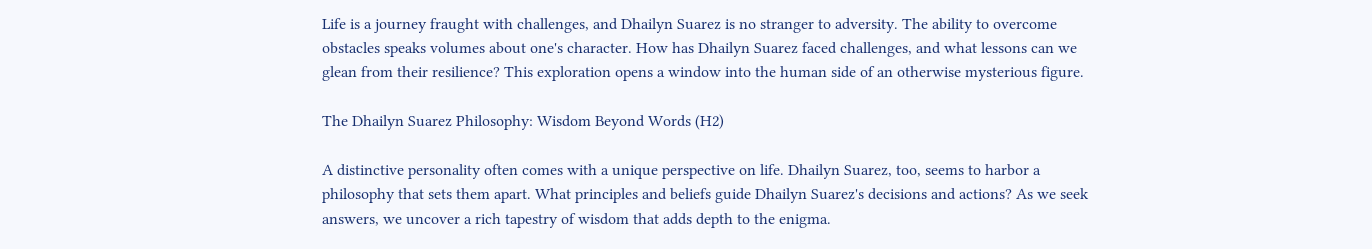Life is a journey fraught with challenges, and Dhailyn Suarez is no stranger to adversity. The ability to overcome obstacles speaks volumes about one's character. How has Dhailyn Suarez faced challenges, and what lessons can we glean from their resilience? This exploration opens a window into the human side of an otherwise mysterious figure.

The Dhailyn Suarez Philosophy: Wisdom Beyond Words (H2)

A distinctive personality often comes with a unique perspective on life. Dhailyn Suarez, too, seems to harbor a philosophy that sets them apart. What principles and beliefs guide Dhailyn Suarez's decisions and actions? As we seek answers, we uncover a rich tapestry of wisdom that adds depth to the enigma.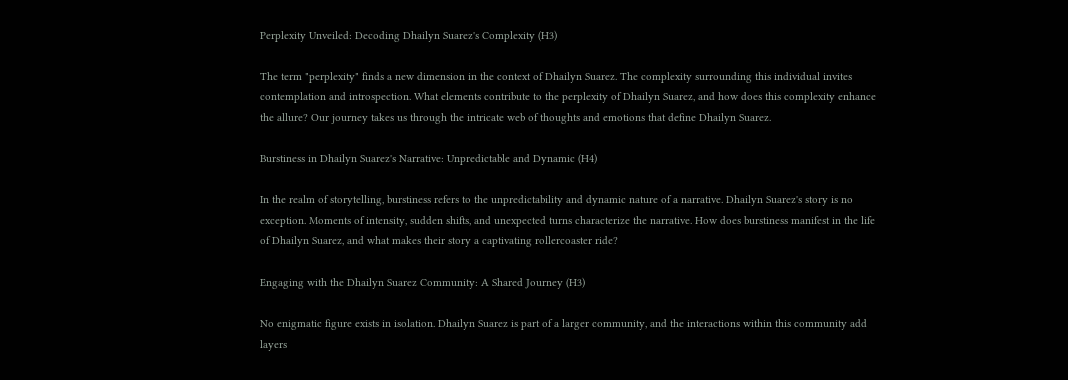Perplexity Unveiled: Decoding Dhailyn Suarez's Complexity (H3)

The term "perplexity" finds a new dimension in the context of Dhailyn Suarez. The complexity surrounding this individual invites contemplation and introspection. What elements contribute to the perplexity of Dhailyn Suarez, and how does this complexity enhance the allure? Our journey takes us through the intricate web of thoughts and emotions that define Dhailyn Suarez.

Burstiness in Dhailyn Suarez's Narrative: Unpredictable and Dynamic (H4)

In the realm of storytelling, burstiness refers to the unpredictability and dynamic nature of a narrative. Dhailyn Suarez's story is no exception. Moments of intensity, sudden shifts, and unexpected turns characterize the narrative. How does burstiness manifest in the life of Dhailyn Suarez, and what makes their story a captivating rollercoaster ride?

Engaging with the Dhailyn Suarez Community: A Shared Journey (H3)

No enigmatic figure exists in isolation. Dhailyn Suarez is part of a larger community, and the interactions within this community add layers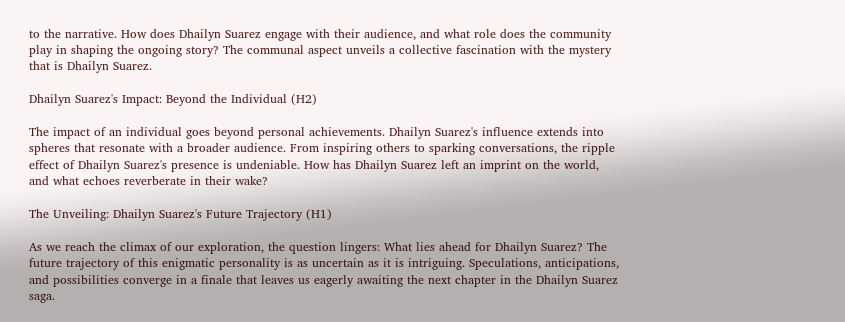to the narrative. How does Dhailyn Suarez engage with their audience, and what role does the community play in shaping the ongoing story? The communal aspect unveils a collective fascination with the mystery that is Dhailyn Suarez.

Dhailyn Suarez's Impact: Beyond the Individual (H2)

The impact of an individual goes beyond personal achievements. Dhailyn Suarez's influence extends into spheres that resonate with a broader audience. From inspiring others to sparking conversations, the ripple effect of Dhailyn Suarez's presence is undeniable. How has Dhailyn Suarez left an imprint on the world, and what echoes reverberate in their wake?

The Unveiling: Dhailyn Suarez's Future Trajectory (H1)

As we reach the climax of our exploration, the question lingers: What lies ahead for Dhailyn Suarez? The future trajectory of this enigmatic personality is as uncertain as it is intriguing. Speculations, anticipations, and possibilities converge in a finale that leaves us eagerly awaiting the next chapter in the Dhailyn Suarez saga.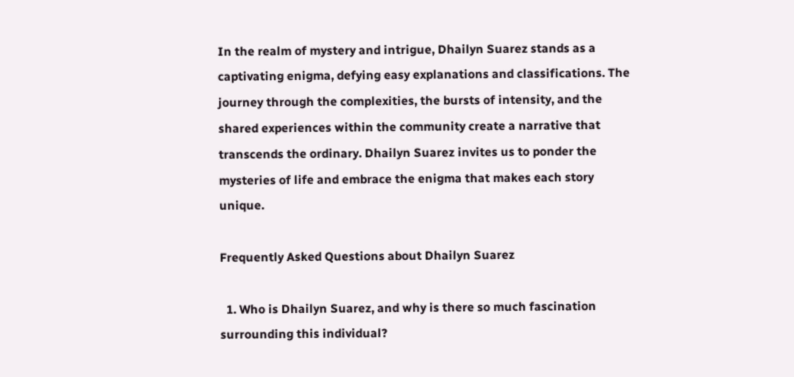In the realm of mystery and intrigue, Dhailyn Suarez stands as a captivating enigma, defying easy explanations and classifications. The journey through the complexities, the bursts of intensity, and the shared experiences within the community create a narrative that transcends the ordinary. Dhailyn Suarez invites us to ponder the mysteries of life and embrace the enigma that makes each story unique.

Frequently Asked Questions about Dhailyn Suarez

  1. Who is Dhailyn Suarez, and why is there so much fascination surrounding this individual?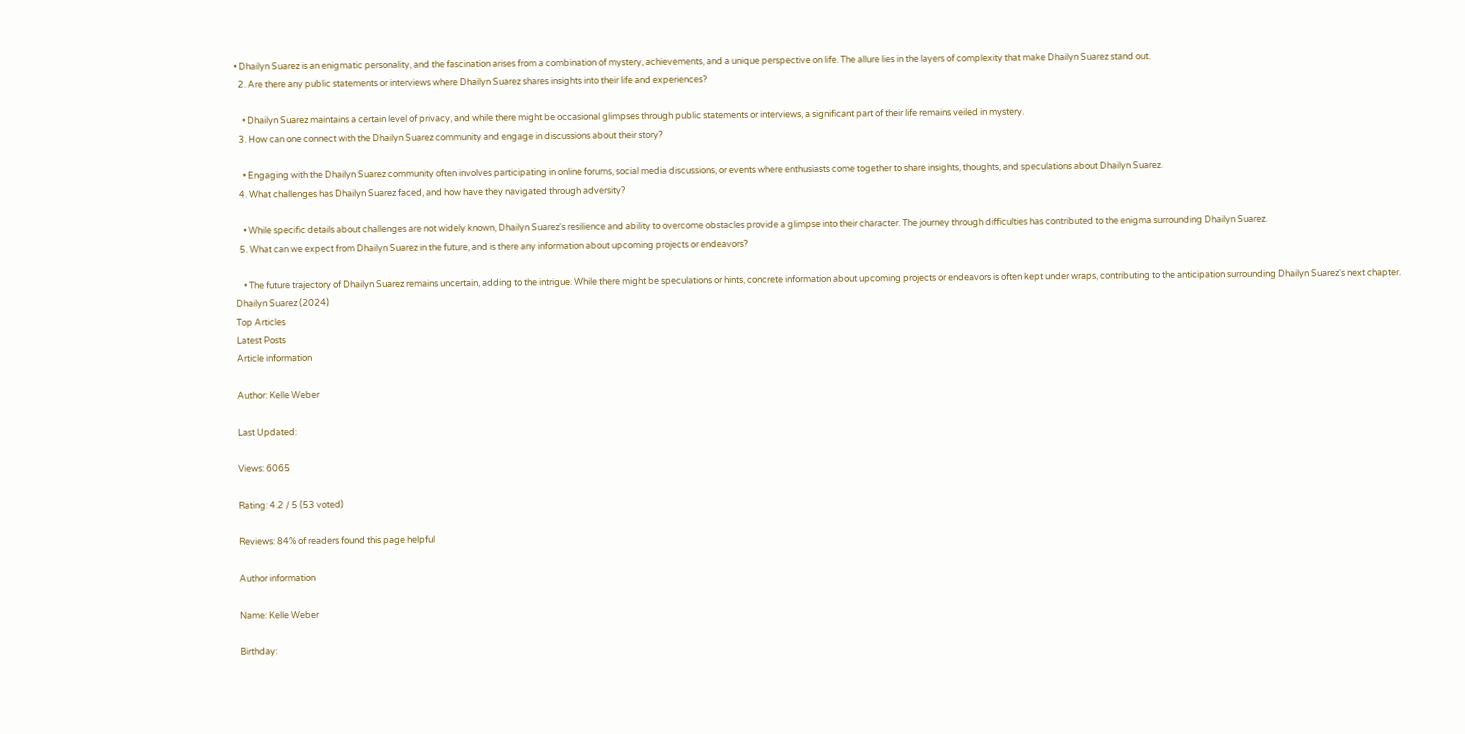• Dhailyn Suarez is an enigmatic personality, and the fascination arises from a combination of mystery, achievements, and a unique perspective on life. The allure lies in the layers of complexity that make Dhailyn Suarez stand out.
  2. Are there any public statements or interviews where Dhailyn Suarez shares insights into their life and experiences?

    • Dhailyn Suarez maintains a certain level of privacy, and while there might be occasional glimpses through public statements or interviews, a significant part of their life remains veiled in mystery.
  3. How can one connect with the Dhailyn Suarez community and engage in discussions about their story?

    • Engaging with the Dhailyn Suarez community often involves participating in online forums, social media discussions, or events where enthusiasts come together to share insights, thoughts, and speculations about Dhailyn Suarez.
  4. What challenges has Dhailyn Suarez faced, and how have they navigated through adversity?

    • While specific details about challenges are not widely known, Dhailyn Suarez's resilience and ability to overcome obstacles provide a glimpse into their character. The journey through difficulties has contributed to the enigma surrounding Dhailyn Suarez.
  5. What can we expect from Dhailyn Suarez in the future, and is there any information about upcoming projects or endeavors?

    • The future trajectory of Dhailyn Suarez remains uncertain, adding to the intrigue. While there might be speculations or hints, concrete information about upcoming projects or endeavors is often kept under wraps, contributing to the anticipation surrounding Dhailyn Suarez's next chapter.
Dhailyn Suarez (2024)
Top Articles
Latest Posts
Article information

Author: Kelle Weber

Last Updated:

Views: 6065

Rating: 4.2 / 5 (53 voted)

Reviews: 84% of readers found this page helpful

Author information

Name: Kelle Weber

Birthday: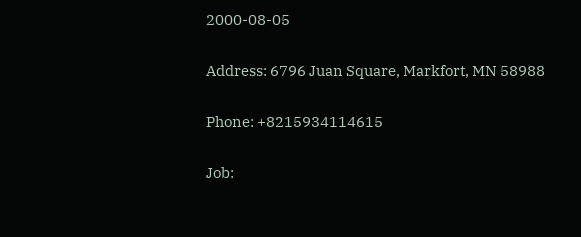2000-08-05

Address: 6796 Juan Square, Markfort, MN 58988

Phone: +8215934114615

Job: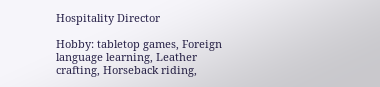Hospitality Director

Hobby: tabletop games, Foreign language learning, Leather crafting, Horseback riding,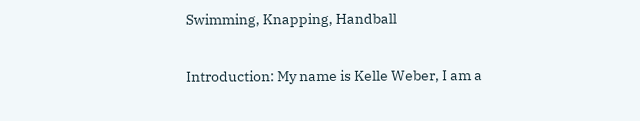Swimming, Knapping, Handball

Introduction: My name is Kelle Weber, I am a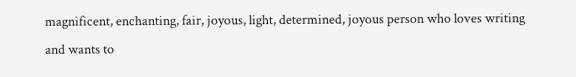magnificent, enchanting, fair, joyous, light, determined, joyous person who loves writing and wants to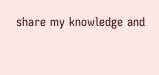share my knowledge and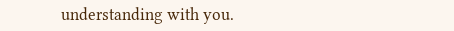understanding with you.